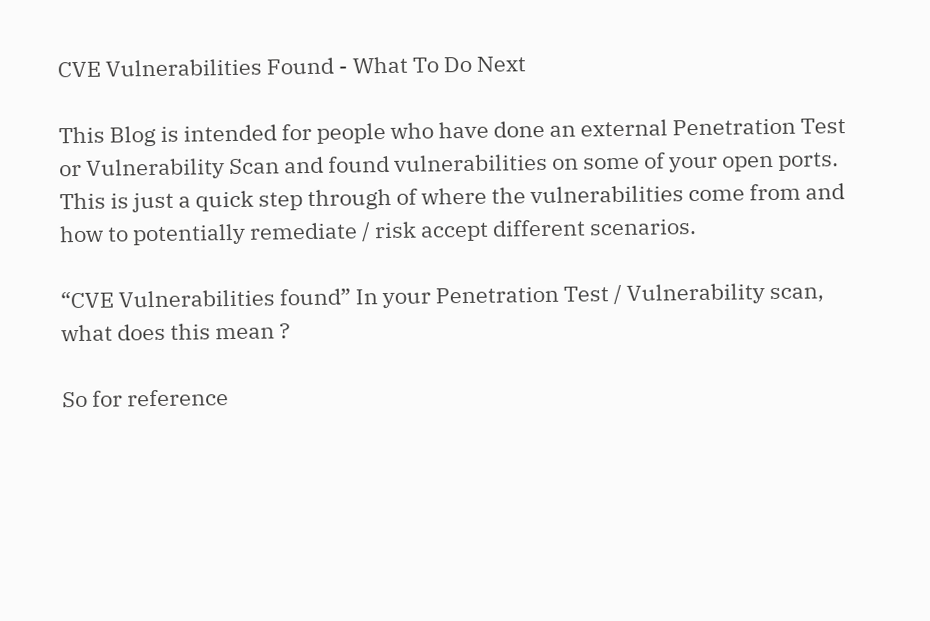CVE Vulnerabilities Found - What To Do Next

This Blog is intended for people who have done an external Penetration Test or Vulnerability Scan and found vulnerabilities on some of your open ports. This is just a quick step through of where the vulnerabilities come from and how to potentially remediate / risk accept different scenarios.

“CVE Vulnerabilities found” In your Penetration Test / Vulnerability scan, what does this mean ?

So for reference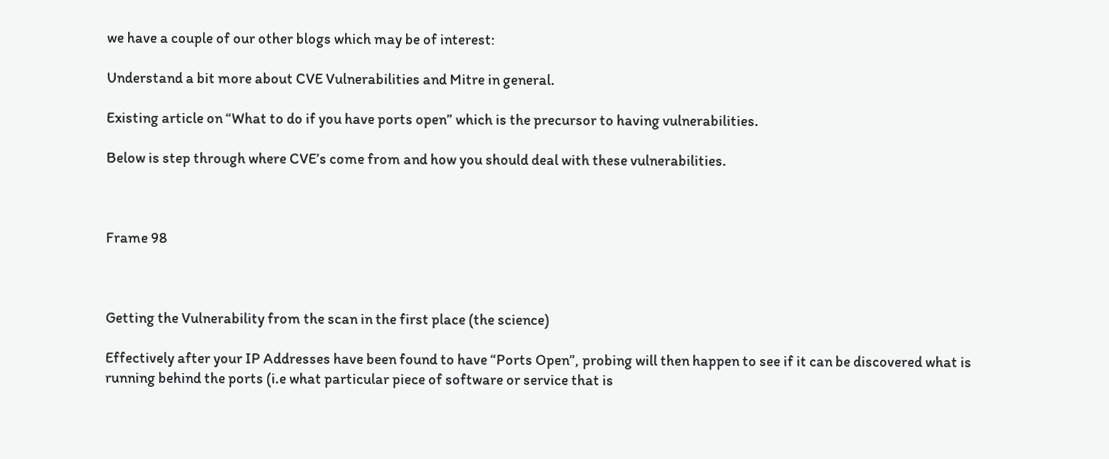we have a couple of our other blogs which may be of interest:

Understand a bit more about CVE Vulnerabilities and Mitre in general.

Existing article on “What to do if you have ports open” which is the precursor to having vulnerabilities.

Below is step through where CVE’s come from and how you should deal with these vulnerabilities.



Frame 98



Getting the Vulnerability from the scan in the first place (the science)

Effectively after your IP Addresses have been found to have “Ports Open”, probing will then happen to see if it can be discovered what is running behind the ports (i.e what particular piece of software or service that is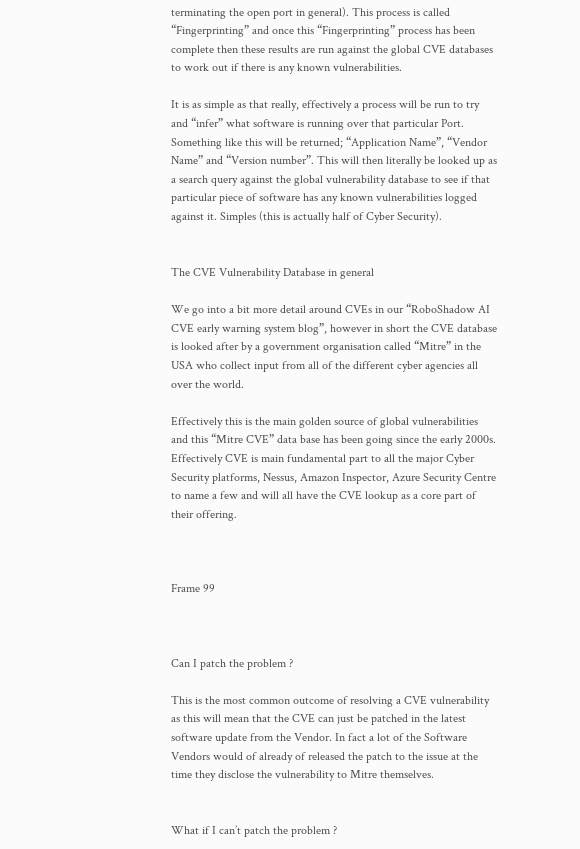terminating the open port in general). This process is called “Fingerprinting” and once this “Fingerprinting” process has been complete then these results are run against the global CVE databases to work out if there is any known vulnerabilities.

It is as simple as that really, effectively a process will be run to try and “infer” what software is running over that particular Port. Something like this will be returned; “Application Name”, “Vendor Name” and “Version number”. This will then literally be looked up as a search query against the global vulnerability database to see if that particular piece of software has any known vulnerabilities logged against it. Simples (this is actually half of Cyber Security).


The CVE Vulnerability Database in general

We go into a bit more detail around CVEs in our “RoboShadow AI CVE early warning system blog”, however in short the CVE database is looked after by a government organisation called “Mitre” in the USA who collect input from all of the different cyber agencies all over the world.

Effectively this is the main golden source of global vulnerabilities and this “Mitre CVE” data base has been going since the early 2000s.  Effectively CVE is main fundamental part to all the major Cyber Security platforms, Nessus, Amazon Inspector, Azure Security Centre to name a few and will all have the CVE lookup as a core part of their offering.



Frame 99



Can I patch the problem ?

This is the most common outcome of resolving a CVE vulnerability as this will mean that the CVE can just be patched in the latest software update from the Vendor. In fact a lot of the Software Vendors would of already of released the patch to the issue at the time they disclose the vulnerability to Mitre themselves.


What if I can’t patch the problem ?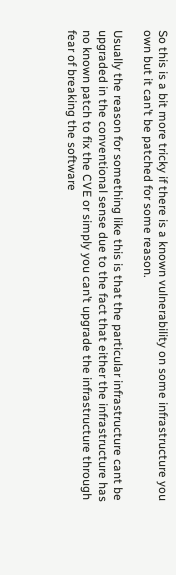So this is a bit more tricky if there is a known vulnerability on some infrastructure you own but it can’t be patched for some reason.

Usually the reason for something like this is that the particular infrastructure cant be upgraded in the conventional sense due to the fact that either the infrastructure has no known patch to fix the CVE or simply you can’t upgrade the infrastructure through fear of breaking the software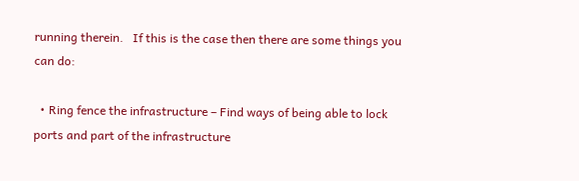running therein.   If this is the case then there are some things you can do:

  • Ring fence the infrastructure – Find ways of being able to lock ports and part of the infrastructure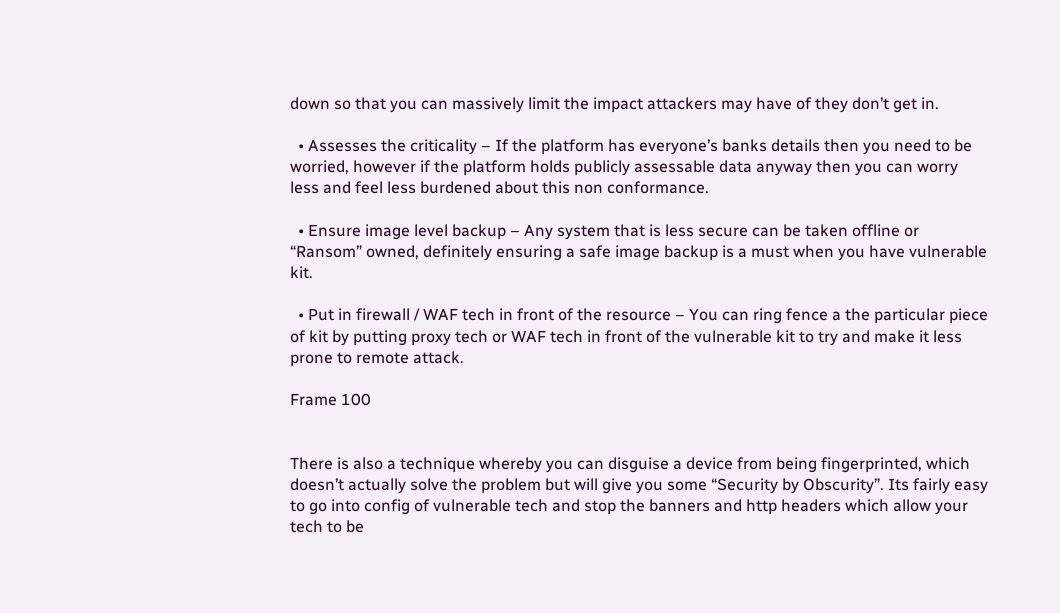down so that you can massively limit the impact attackers may have of they don’t get in.

  • Assesses the criticality – If the platform has everyone’s banks details then you need to be worried, however if the platform holds publicly assessable data anyway then you can worry less and feel less burdened about this non conformance.

  • Ensure image level backup – Any system that is less secure can be taken offline or “Ransom” owned, definitely ensuring a safe image backup is a must when you have vulnerable kit.

  • Put in firewall / WAF tech in front of the resource – You can ring fence a the particular piece of kit by putting proxy tech or WAF tech in front of the vulnerable kit to try and make it less prone to remote attack.

Frame 100


There is also a technique whereby you can disguise a device from being fingerprinted, which doesn’t actually solve the problem but will give you some “Security by Obscurity”. Its fairly easy to go into config of vulnerable tech and stop the banners and http headers which allow your tech to be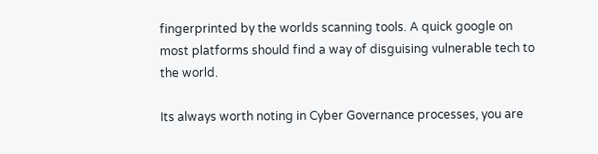fingerprinted by the worlds scanning tools. A quick google on most platforms should find a way of disguising vulnerable tech to the world.

Its always worth noting in Cyber Governance processes, you are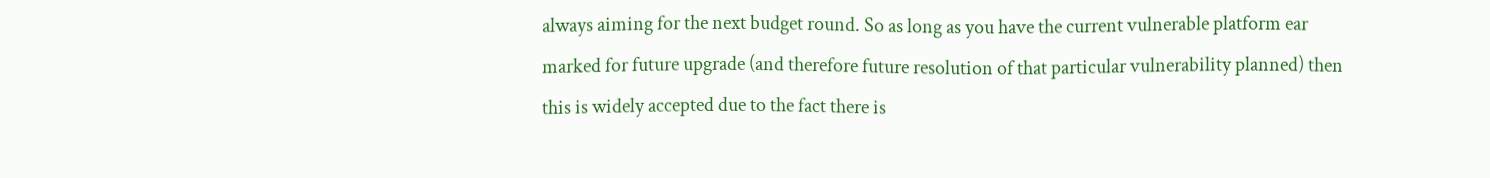always aiming for the next budget round. So as long as you have the current vulnerable platform ear marked for future upgrade (and therefore future resolution of that particular vulnerability planned) then this is widely accepted due to the fact there is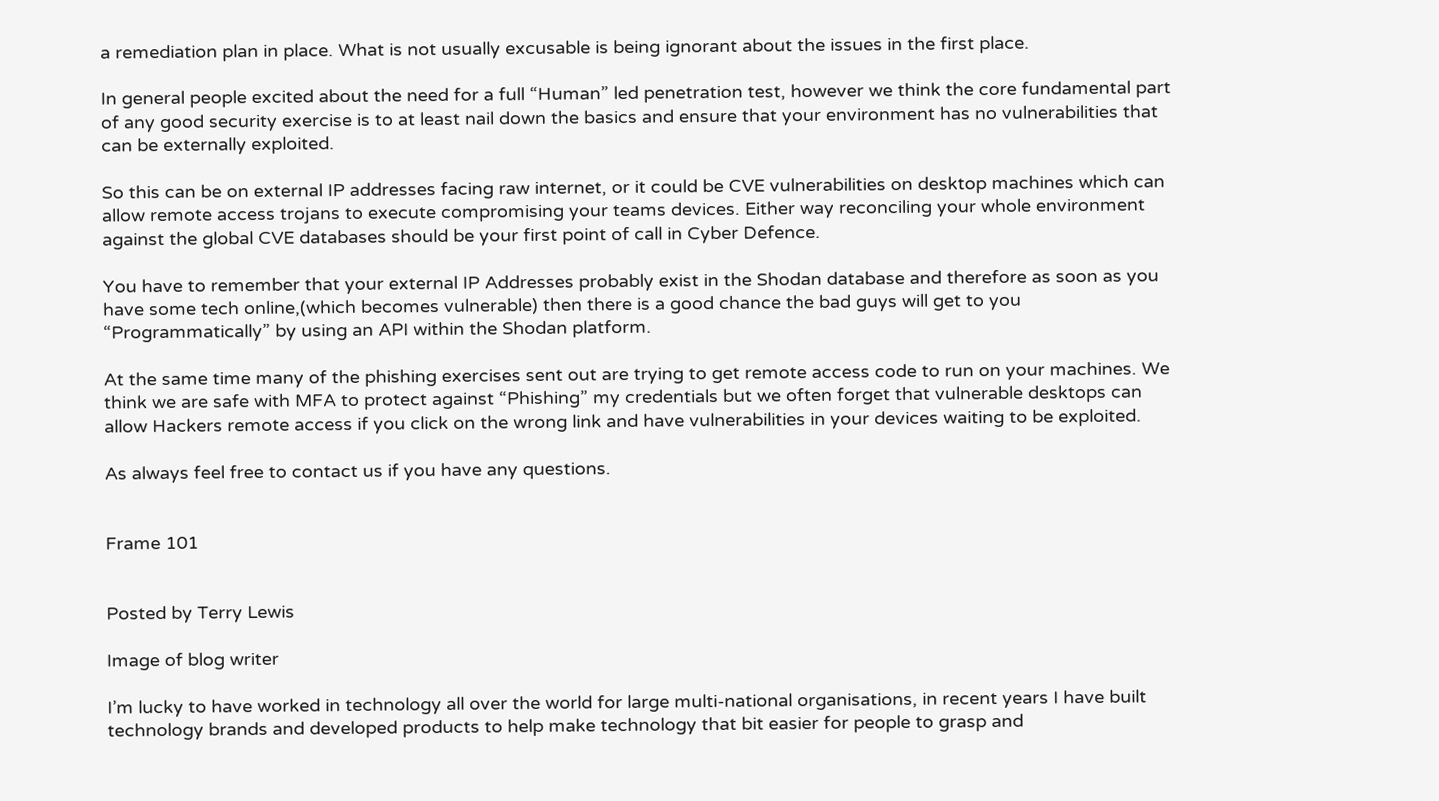a remediation plan in place. What is not usually excusable is being ignorant about the issues in the first place.

In general people excited about the need for a full “Human” led penetration test, however we think the core fundamental part of any good security exercise is to at least nail down the basics and ensure that your environment has no vulnerabilities that can be externally exploited.

So this can be on external IP addresses facing raw internet, or it could be CVE vulnerabilities on desktop machines which can allow remote access trojans to execute compromising your teams devices. Either way reconciling your whole environment against the global CVE databases should be your first point of call in Cyber Defence.

You have to remember that your external IP Addresses probably exist in the Shodan database and therefore as soon as you have some tech online,(which becomes vulnerable) then there is a good chance the bad guys will get to you “Programmatically” by using an API within the Shodan platform.

At the same time many of the phishing exercises sent out are trying to get remote access code to run on your machines. We think we are safe with MFA to protect against “Phishing” my credentials but we often forget that vulnerable desktops can allow Hackers remote access if you click on the wrong link and have vulnerabilities in your devices waiting to be exploited.

As always feel free to contact us if you have any questions.


Frame 101


Posted by Terry Lewis

Image of blog writer

I’m lucky to have worked in technology all over the world for large multi-national organisations, in recent years I have built technology brands and developed products to help make technology that bit easier for people to grasp and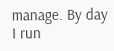manage. By day I run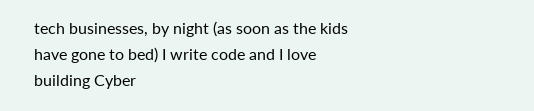tech businesses, by night (as soon as the kids have gone to bed) I write code and I love building Cyber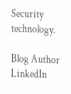Security technology.

Blog Author LinkedIn